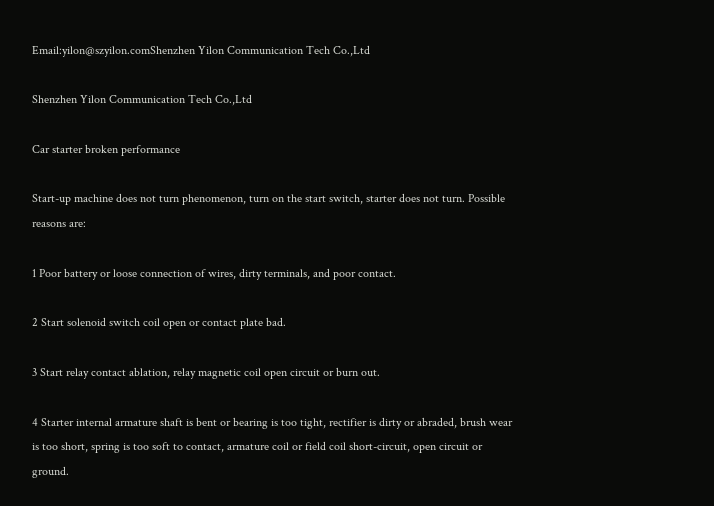Email:yilon@szyilon.comShenzhen Yilon Communication Tech Co.,Ltd

Shenzhen Yilon Communication Tech Co.,Ltd

Car starter broken performance

Start-up machine does not turn phenomenon, turn on the start switch, starter does not turn. Possible reasons are:

1 Poor battery or loose connection of wires, dirty terminals, and poor contact.

2 Start solenoid switch coil open or contact plate bad.

3 Start relay contact ablation, relay magnetic coil open circuit or burn out.

4 Starter internal armature shaft is bent or bearing is too tight, rectifier is dirty or abraded, brush wear is too short, spring is too soft to contact, armature coil or field coil short-circuit, open circuit or ground.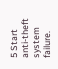5 Start anti-theft system failure.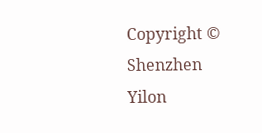Copyright © Shenzhen Yilon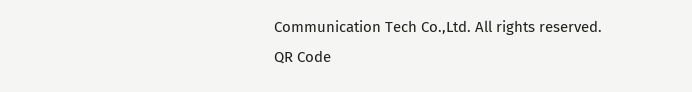Communication Tech Co.,Ltd. All rights reserved.
QR Code